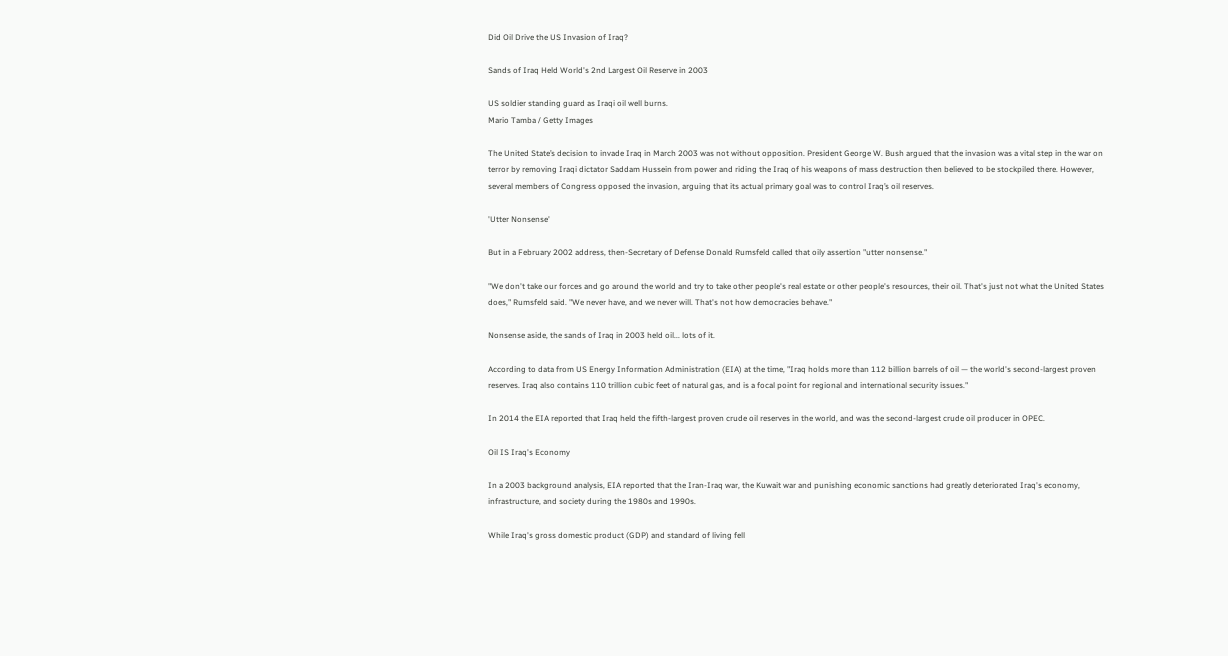Did Oil Drive the US Invasion of Iraq?

Sands of Iraq Held World's 2nd Largest Oil Reserve in 2003

US soldier standing guard as Iraqi oil well burns.
Mario Tamba / Getty Images

The United State’s decision to invade Iraq in March 2003 was not without opposition. President George W. Bush argued that the invasion was a vital step in the war on terror by removing Iraqi dictator Saddam Hussein from power and riding the Iraq of his weapons of mass destruction then believed to be stockpiled there. However, several members of Congress opposed the invasion, arguing that its actual primary goal was to control Iraq’s oil reserves.

'Utter Nonsense'

But in a February 2002 address, then-Secretary of Defense Donald Rumsfeld called that oily assertion "utter nonsense."

"We don't take our forces and go around the world and try to take other people's real estate or other people's resources, their oil. That's just not what the United States does," Rumsfeld said. "We never have, and we never will. That's not how democracies behave."

Nonsense aside, the sands of Iraq in 2003 held oil... lots of it.

According to data from US Energy Information Administration (EIA) at the time, "Iraq holds more than 112 billion barrels of oil — the world's second-largest proven reserves. Iraq also contains 110 trillion cubic feet of natural gas, and is a focal point for regional and international security issues."

In 2014 the EIA reported that Iraq held the fifth-largest proven crude oil reserves in the world, and was the second-largest crude oil producer in OPEC.

Oil IS Iraq's Economy

In a 2003 background analysis, EIA reported that the Iran-Iraq war, the Kuwait war and punishing economic sanctions had greatly deteriorated Iraq's economy, infrastructure, and society during the 1980s and 1990s.

While Iraq's gross domestic product (GDP) and standard of living fell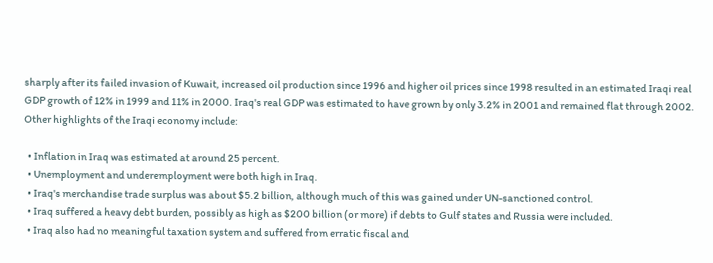sharply after its failed invasion of Kuwait, increased oil production since 1996 and higher oil prices since 1998 resulted in an estimated Iraqi real GDP growth of 12% in 1999 and 11% in 2000. Iraq's real GDP was estimated to have grown by only 3.2% in 2001 and remained flat through 2002. Other highlights of the Iraqi economy include:

  • Inflation in Iraq was estimated at around 25 percent.
  • Unemployment and underemployment were both high in Iraq.
  • Iraq's merchandise trade surplus was about $5.2 billion, although much of this was gained under UN-sanctioned control.
  • Iraq suffered a heavy debt burden, possibly as high as $200 billion (or more) if debts to Gulf states and Russia were included.
  • Iraq also had no meaningful taxation system and suffered from erratic fiscal and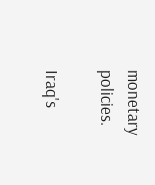monetary policies.

Iraq's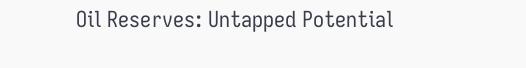Oil Reserves: Untapped Potential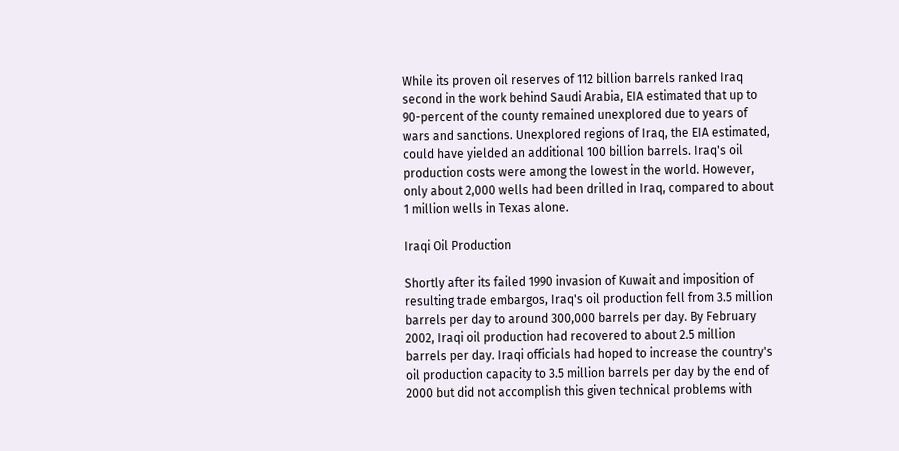While its proven oil reserves of 112 billion barrels ranked Iraq second in the work behind Saudi Arabia, EIA estimated that up to 90-percent of the county remained unexplored due to years of wars and sanctions. Unexplored regions of Iraq, the EIA estimated, could have yielded an additional 100 billion barrels. Iraq's oil production costs were among the lowest in the world. However, only about 2,000 wells had been drilled in Iraq, compared to about 1 million wells in Texas alone.

Iraqi Oil Production

Shortly after its failed 1990 invasion of Kuwait and imposition of resulting trade embargos, Iraq's oil production fell from 3.5 million barrels per day to around 300,000 barrels per day. By February 2002, Iraqi oil production had recovered to about 2.5 million barrels per day. Iraqi officials had hoped to increase the country's oil production capacity to 3.5 million barrels per day by the end of 2000 but did not accomplish this given technical problems with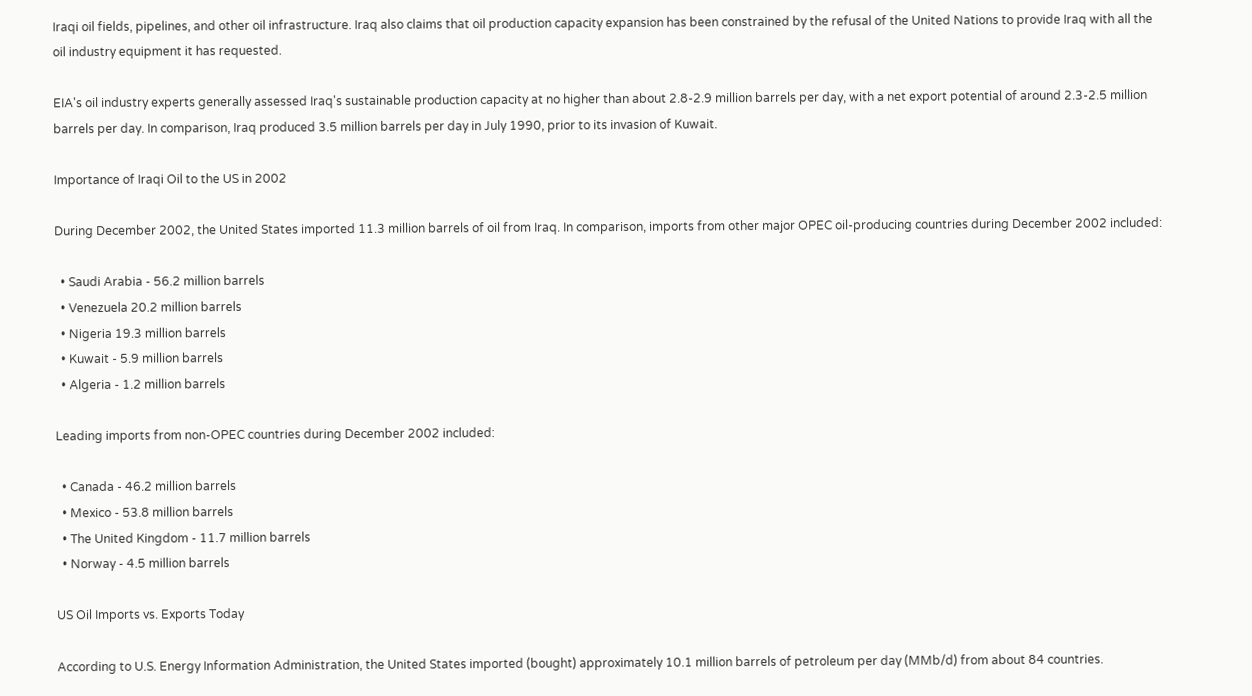Iraqi oil fields, pipelines, and other oil infrastructure. Iraq also claims that oil production capacity expansion has been constrained by the refusal of the United Nations to provide Iraq with all the oil industry equipment it has requested.

EIA's oil industry experts generally assessed Iraq's sustainable production capacity at no higher than about 2.8-2.9 million barrels per day, with a net export potential of around 2.3-2.5 million barrels per day. In comparison, Iraq produced 3.5 million barrels per day in July 1990, prior to its invasion of Kuwait.

Importance of Iraqi Oil to the US in 2002

During December 2002, the United States imported 11.3 million barrels of oil from Iraq. In comparison, imports from other major OPEC oil-producing countries during December 2002 included:

  • Saudi Arabia - 56.2 million barrels
  • Venezuela 20.2 million barrels
  • Nigeria 19.3 million barrels
  • Kuwait - 5.9 million barrels
  • Algeria - 1.2 million barrels

Leading imports from non-OPEC countries during December 2002 included:

  • Canada - 46.2 million barrels
  • Mexico - 53.8 million barrels
  • The United Kingdom - 11.7 million barrels
  • Norway - 4.5 million barrels

US Oil Imports vs. Exports Today

According to U.S. Energy Information Administration, the United States imported (bought) approximately 10.1 million barrels of petroleum per day (MMb/d) from about 84 countries.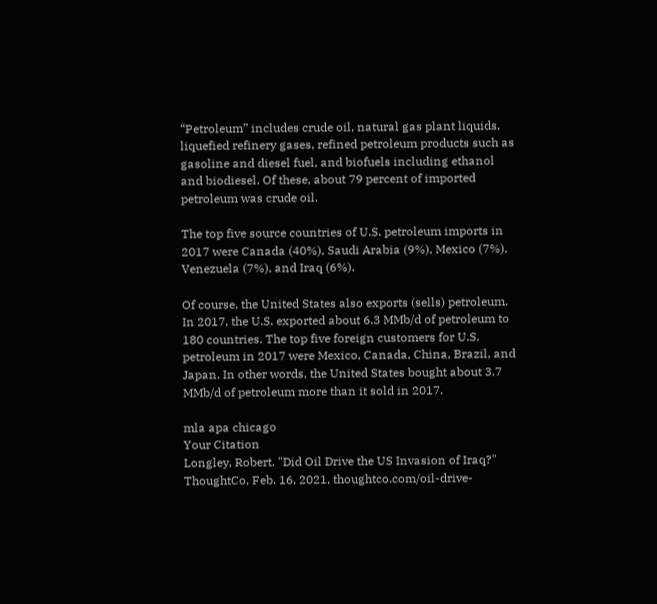“Petroleum” includes crude oil, natural gas plant liquids, liquefied refinery gases, refined petroleum products such as gasoline and diesel fuel, and biofuels including ethanol and biodiesel. Of these, about 79 percent of imported petroleum was crude oil.

The top five source countries of U.S. petroleum imports in 2017 were Canada (40%), Saudi Arabia (9%), Mexico (7%), Venezuela (7%), and Iraq (6%).

Of course, the United States also exports (sells) petroleum. In 2017, the U.S. exported about 6.3 MMb/d of petroleum to 180 countries. The top five foreign customers for U.S. petroleum in 2017 were Mexico, Canada, China, Brazil, and Japan. In other words, the United States bought about 3.7 MMb/d of petroleum more than it sold in 2017.

mla apa chicago
Your Citation
Longley, Robert. "Did Oil Drive the US Invasion of Iraq?" ThoughtCo, Feb. 16, 2021, thoughtco.com/oil-drive-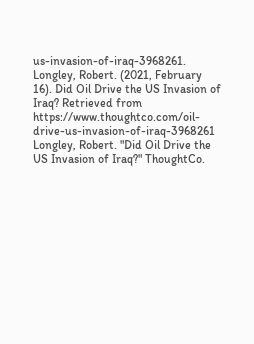us-invasion-of-iraq-3968261. Longley, Robert. (2021, February 16). Did Oil Drive the US Invasion of Iraq? Retrieved from https://www.thoughtco.com/oil-drive-us-invasion-of-iraq-3968261 Longley, Robert. "Did Oil Drive the US Invasion of Iraq?" ThoughtCo.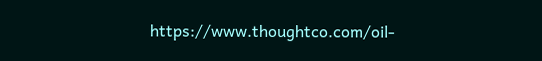https://www.thoughtco.com/oil-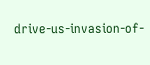drive-us-invasion-of-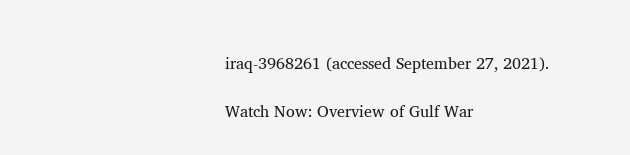iraq-3968261 (accessed September 27, 2021).

Watch Now: Overview of Gulf War